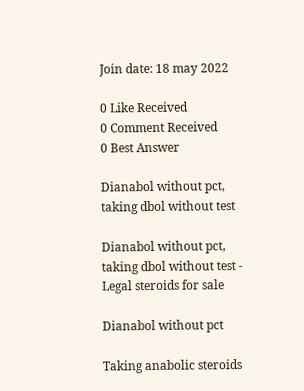Join date: 18 may 2022

0 Like Received
0 Comment Received
0 Best Answer

Dianabol without pct, taking dbol without test

Dianabol without pct, taking dbol without test - Legal steroids for sale

Dianabol without pct

Taking anabolic steroids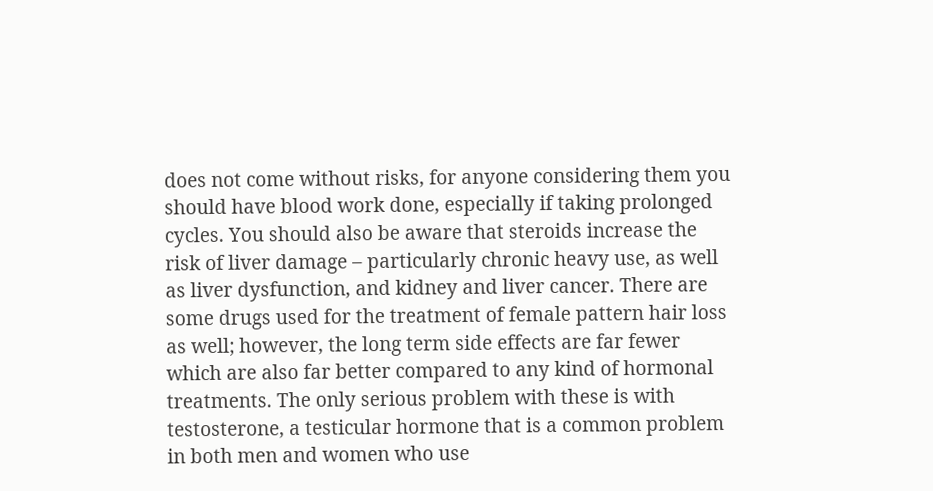does not come without risks, for anyone considering them you should have blood work done, especially if taking prolonged cycles. You should also be aware that steroids increase the risk of liver damage – particularly chronic heavy use, as well as liver dysfunction, and kidney and liver cancer. There are some drugs used for the treatment of female pattern hair loss as well; however, the long term side effects are far fewer which are also far better compared to any kind of hormonal treatments. The only serious problem with these is with testosterone, a testicular hormone that is a common problem in both men and women who use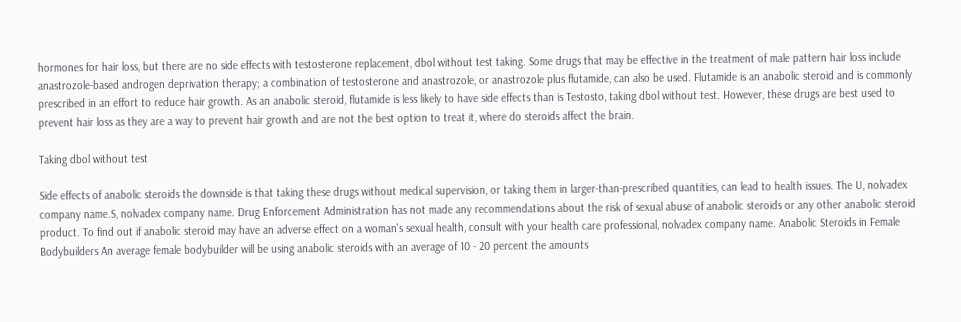hormones for hair loss, but there are no side effects with testosterone replacement, dbol without test taking. Some drugs that may be effective in the treatment of male pattern hair loss include anastrozole-based androgen deprivation therapy; a combination of testosterone and anastrozole, or anastrozole plus flutamide, can also be used. Flutamide is an anabolic steroid and is commonly prescribed in an effort to reduce hair growth. As an anabolic steroid, flutamide is less likely to have side effects than is Testosto, taking dbol without test. However, these drugs are best used to prevent hair loss as they are a way to prevent hair growth and are not the best option to treat it, where do steroids affect the brain.

Taking dbol without test

Side effects of anabolic steroids the downside is that taking these drugs without medical supervision, or taking them in larger-than-prescribed quantities, can lead to health issues. The U, nolvadex company name.S, nolvadex company name. Drug Enforcement Administration has not made any recommendations about the risk of sexual abuse of anabolic steroids or any other anabolic steroid product. To find out if anabolic steroid may have an adverse effect on a woman's sexual health, consult with your health care professional, nolvadex company name. Anabolic Steroids in Female Bodybuilders An average female bodybuilder will be using anabolic steroids with an average of 10 - 20 percent the amounts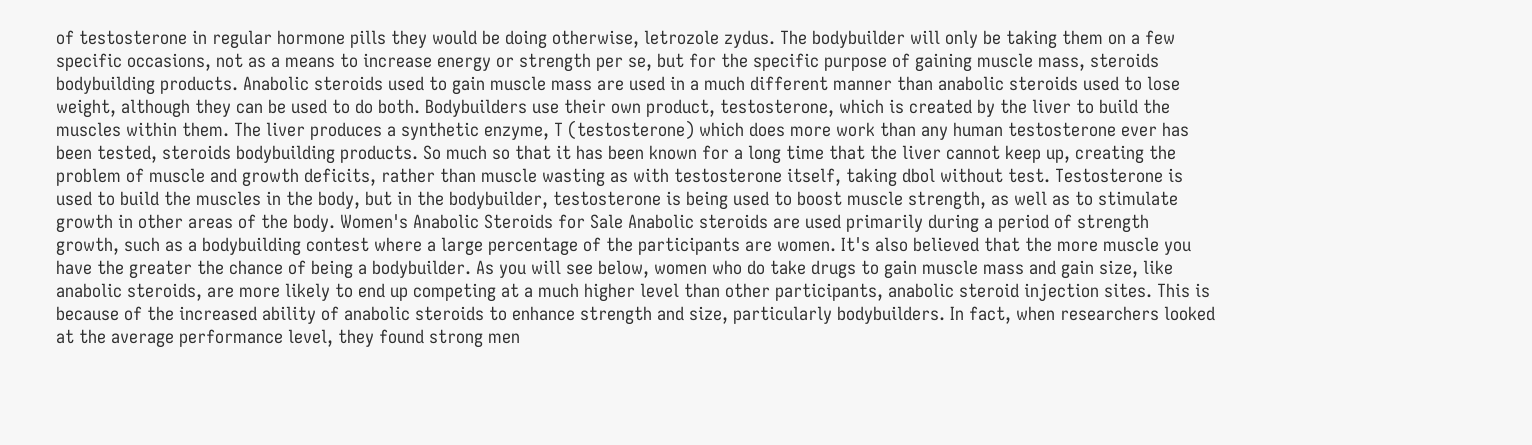of testosterone in regular hormone pills they would be doing otherwise, letrozole zydus. The bodybuilder will only be taking them on a few specific occasions, not as a means to increase energy or strength per se, but for the specific purpose of gaining muscle mass, steroids bodybuilding products. Anabolic steroids used to gain muscle mass are used in a much different manner than anabolic steroids used to lose weight, although they can be used to do both. Bodybuilders use their own product, testosterone, which is created by the liver to build the muscles within them. The liver produces a synthetic enzyme, T (testosterone) which does more work than any human testosterone ever has been tested, steroids bodybuilding products. So much so that it has been known for a long time that the liver cannot keep up, creating the problem of muscle and growth deficits, rather than muscle wasting as with testosterone itself, taking dbol without test. Testosterone is used to build the muscles in the body, but in the bodybuilder, testosterone is being used to boost muscle strength, as well as to stimulate growth in other areas of the body. Women's Anabolic Steroids for Sale Anabolic steroids are used primarily during a period of strength growth, such as a bodybuilding contest where a large percentage of the participants are women. It's also believed that the more muscle you have the greater the chance of being a bodybuilder. As you will see below, women who do take drugs to gain muscle mass and gain size, like anabolic steroids, are more likely to end up competing at a much higher level than other participants, anabolic steroid injection sites. This is because of the increased ability of anabolic steroids to enhance strength and size, particularly bodybuilders. In fact, when researchers looked at the average performance level, they found strong men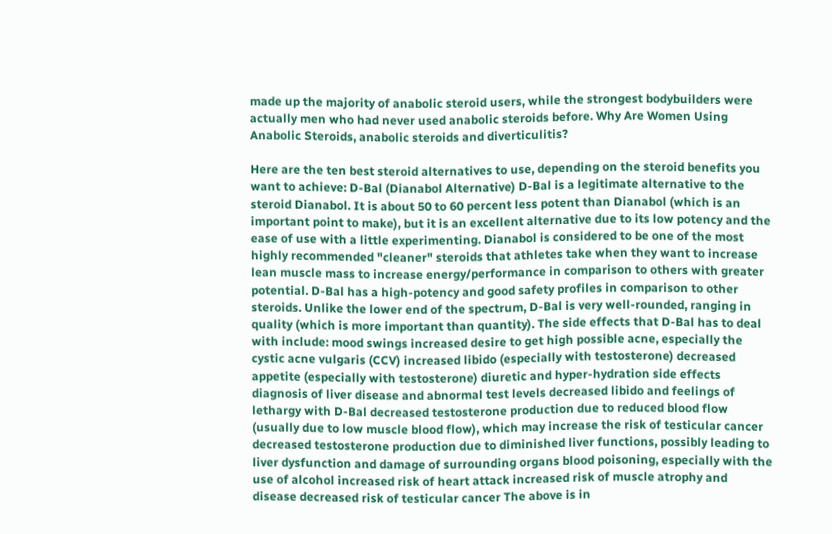made up the majority of anabolic steroid users, while the strongest bodybuilders were actually men who had never used anabolic steroids before. Why Are Women Using Anabolic Steroids, anabolic steroids and diverticulitis?

Here are the ten best steroid alternatives to use, depending on the steroid benefits you want to achieve: D-Bal (Dianabol Alternative) D-Bal is a legitimate alternative to the steroid Dianabol. It is about 50 to 60 percent less potent than Dianabol (which is an important point to make), but it is an excellent alternative due to its low potency and the ease of use with a little experimenting. Dianabol is considered to be one of the most highly recommended "cleaner" steroids that athletes take when they want to increase lean muscle mass to increase energy/performance in comparison to others with greater potential. D-Bal has a high-potency and good safety profiles in comparison to other steroids. Unlike the lower end of the spectrum, D-Bal is very well-rounded, ranging in quality (which is more important than quantity). The side effects that D-Bal has to deal with include: mood swings increased desire to get high possible acne, especially the cystic acne vulgaris (CCV) increased libido (especially with testosterone) decreased appetite (especially with testosterone) diuretic and hyper-hydration side effects diagnosis of liver disease and abnormal test levels decreased libido and feelings of lethargy with D-Bal decreased testosterone production due to reduced blood flow (usually due to low muscle blood flow), which may increase the risk of testicular cancer decreased testosterone production due to diminished liver functions, possibly leading to liver dysfunction and damage of surrounding organs blood poisoning, especially with the use of alcohol increased risk of heart attack increased risk of muscle atrophy and disease decreased risk of testicular cancer The above is in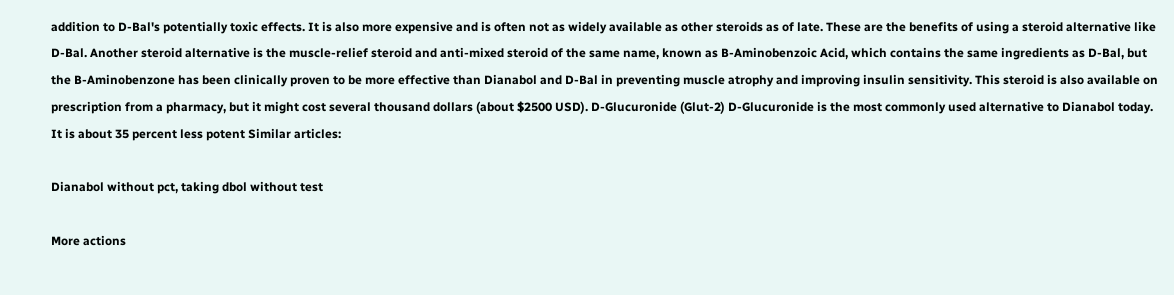addition to D-Bal's potentially toxic effects. It is also more expensive and is often not as widely available as other steroids as of late. These are the benefits of using a steroid alternative like D-Bal. Another steroid alternative is the muscle-relief steroid and anti-mixed steroid of the same name, known as B-Aminobenzoic Acid, which contains the same ingredients as D-Bal, but the B-Aminobenzone has been clinically proven to be more effective than Dianabol and D-Bal in preventing muscle atrophy and improving insulin sensitivity. This steroid is also available on prescription from a pharmacy, but it might cost several thousand dollars (about $2500 USD). D-Glucuronide (Glut-2) D-Glucuronide is the most commonly used alternative to Dianabol today. It is about 35 percent less potent Similar articles:

Dianabol without pct, taking dbol without test

More actions